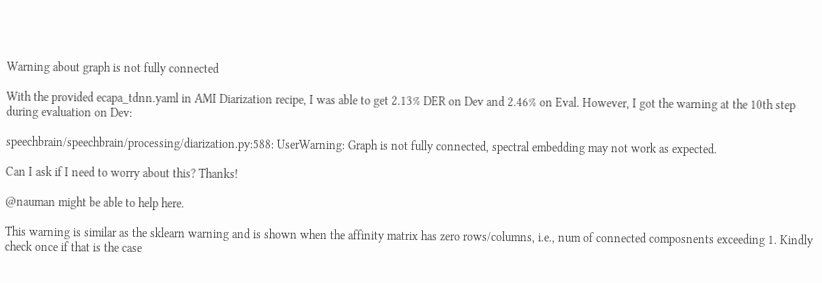Warning about graph is not fully connected

With the provided ecapa_tdnn.yaml in AMI Diarization recipe, I was able to get 2.13% DER on Dev and 2.46% on Eval. However, I got the warning at the 10th step during evaluation on Dev:

speechbrain/speechbrain/processing/diarization.py:588: UserWarning: Graph is not fully connected, spectral embedding may not work as expected.

Can I ask if I need to worry about this? Thanks!

@nauman might be able to help here.

This warning is similar as the sklearn warning and is shown when the affinity matrix has zero rows/columns, i.e., num of connected composnents exceeding 1. Kindly check once if that is the case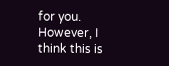for you. However, I think this is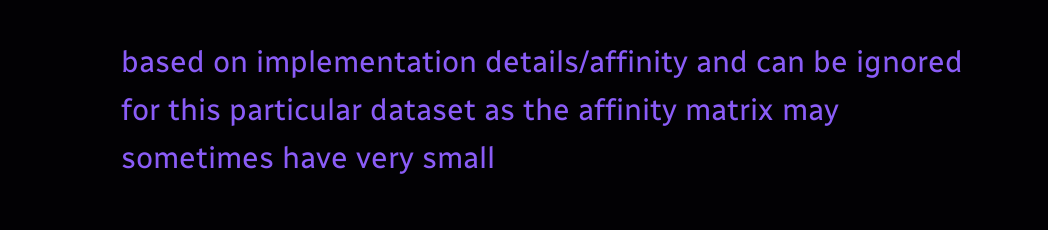based on implementation details/affinity and can be ignored for this particular dataset as the affinity matrix may sometimes have very small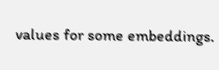values for some embeddings.